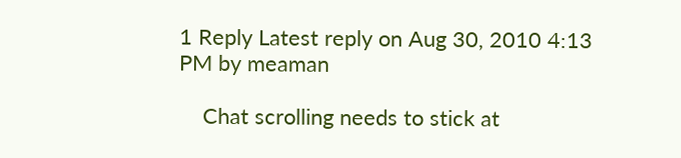1 Reply Latest reply on Aug 30, 2010 4:13 PM by meaman

    Chat scrolling needs to stick at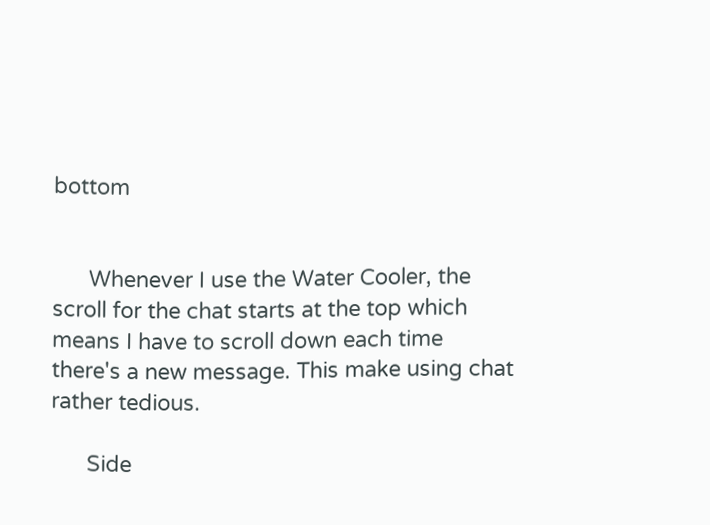bottom


      Whenever I use the Water Cooler, the scroll for the chat starts at the top which means I have to scroll down each time there's a new message. This make using chat rather tedious.

      Side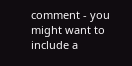comment - you might want to include a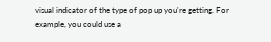visual indicator of the type of pop up you're getting. For example, you could use a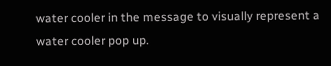water cooler in the message to visually represent a water cooler pop up.